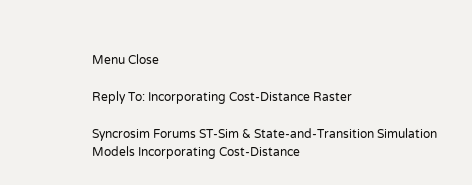Menu Close

Reply To: Incorporating Cost-Distance Raster

Syncrosim Forums ST-Sim & State-and-Transition Simulation Models Incorporating Cost-Distance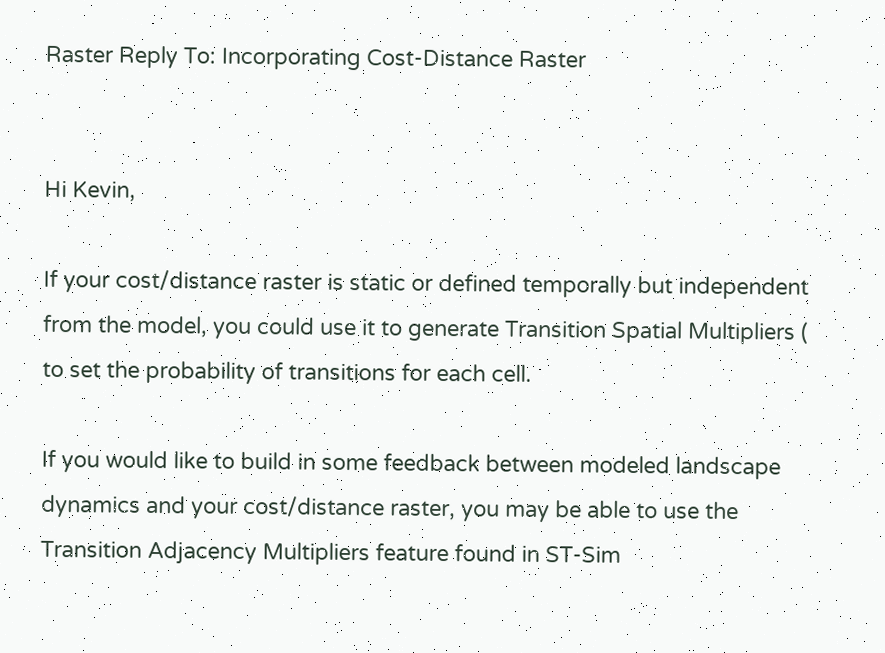Raster Reply To: Incorporating Cost-Distance Raster


Hi Kevin,

If your cost/distance raster is static or defined temporally but independent from the model, you could use it to generate Transition Spatial Multipliers ( to set the probability of transitions for each cell.

If you would like to build in some feedback between modeled landscape dynamics and your cost/distance raster, you may be able to use the Transition Adjacency Multipliers feature found in ST-Sim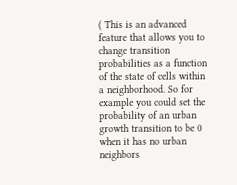( This is an advanced feature that allows you to change transition probabilities as a function of the state of cells within a neighborhood. So for example you could set the probability of an urban growth transition to be 0 when it has no urban neighbors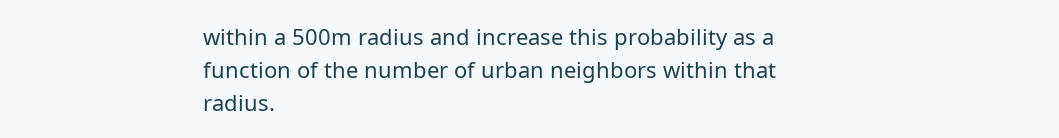within a 500m radius and increase this probability as a function of the number of urban neighbors within that radius.